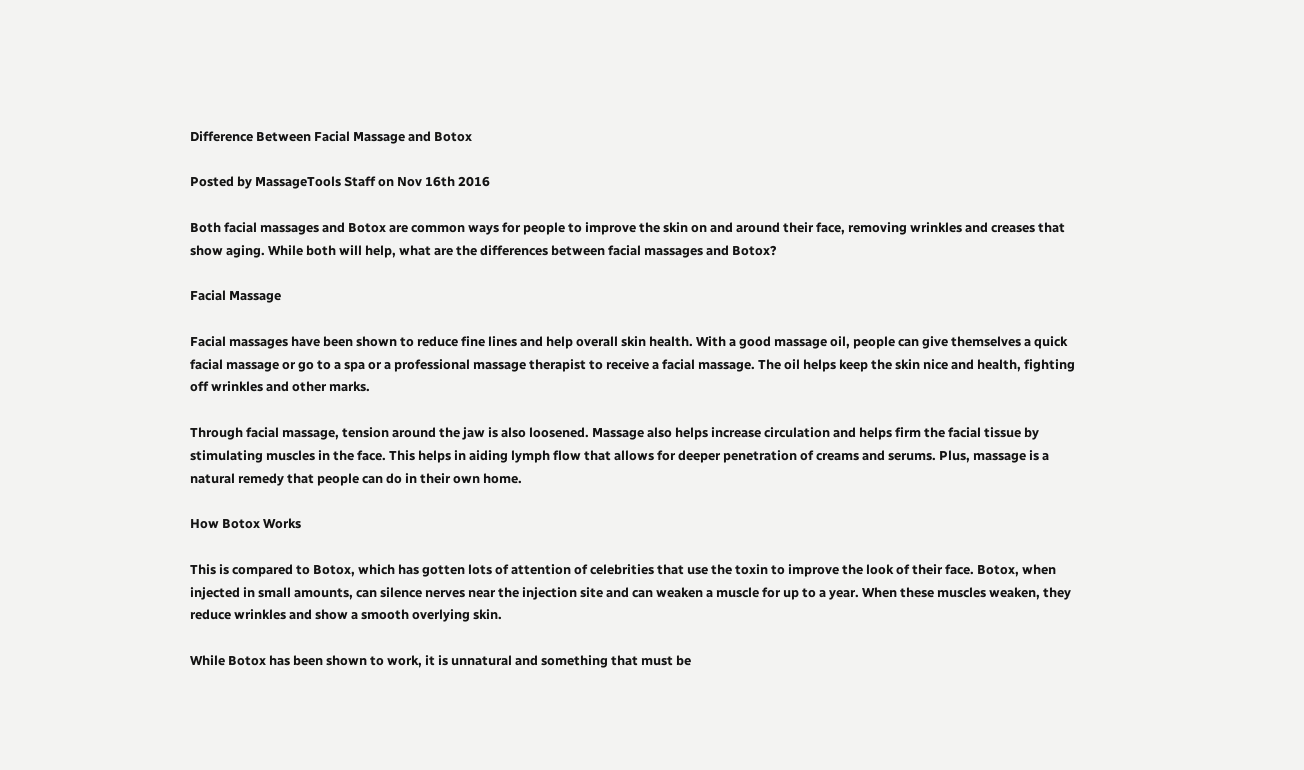Difference Between Facial Massage and Botox

Posted by MassageTools Staff on Nov 16th 2016

Both facial massages and Botox are common ways for people to improve the skin on and around their face, removing wrinkles and creases that show aging. While both will help, what are the differences between facial massages and Botox?

Facial Massage

Facial massages have been shown to reduce fine lines and help overall skin health. With a good massage oil, people can give themselves a quick facial massage or go to a spa or a professional massage therapist to receive a facial massage. The oil helps keep the skin nice and health, fighting off wrinkles and other marks.

Through facial massage, tension around the jaw is also loosened. Massage also helps increase circulation and helps firm the facial tissue by stimulating muscles in the face. This helps in aiding lymph flow that allows for deeper penetration of creams and serums. Plus, massage is a natural remedy that people can do in their own home.

How Botox Works

This is compared to Botox, which has gotten lots of attention of celebrities that use the toxin to improve the look of their face. Botox, when injected in small amounts, can silence nerves near the injection site and can weaken a muscle for up to a year. When these muscles weaken, they reduce wrinkles and show a smooth overlying skin.

While Botox has been shown to work, it is unnatural and something that must be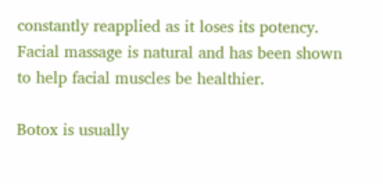constantly reapplied as it loses its potency. Facial massage is natural and has been shown to help facial muscles be healthier.

Botox is usually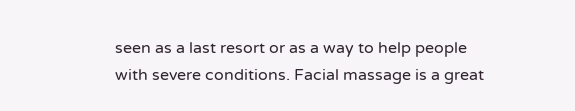seen as a last resort or as a way to help people with severe conditions. Facial massage is a great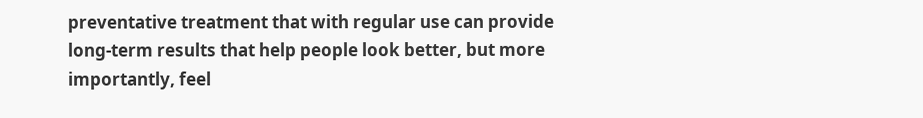preventative treatment that with regular use can provide long-term results that help people look better, but more importantly, feel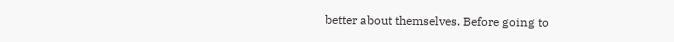better about themselves. Before going to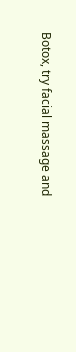Botox, try facial massage and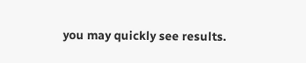you may quickly see results.